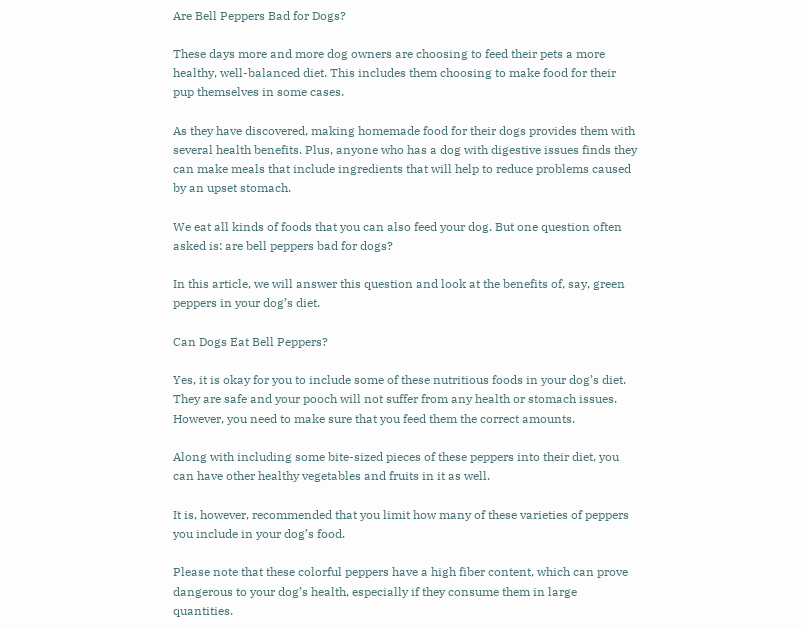Are Bell Peppers Bad for Dogs?

These days more and more dog owners are choosing to feed their pets a more healthy, well-balanced diet. This includes them choosing to make food for their pup themselves in some cases.

As they have discovered, making homemade food for their dogs provides them with several health benefits. Plus, anyone who has a dog with digestive issues finds they can make meals that include ingredients that will help to reduce problems caused by an upset stomach.

We eat all kinds of foods that you can also feed your dog. But one question often asked is: are bell peppers bad for dogs?

In this article, we will answer this question and look at the benefits of, say, green peppers in your dog’s diet.

Can Dogs Eat Bell Peppers?

Yes, it is okay for you to include some of these nutritious foods in your dog’s diet. They are safe and your pooch will not suffer from any health or stomach issues. However, you need to make sure that you feed them the correct amounts.

Along with including some bite-sized pieces of these peppers into their diet, you can have other healthy vegetables and fruits in it as well.

It is, however, recommended that you limit how many of these varieties of peppers you include in your dog’s food.

Please note that these colorful peppers have a high fiber content, which can prove dangerous to your dog’s health, especially if they consume them in large quantities.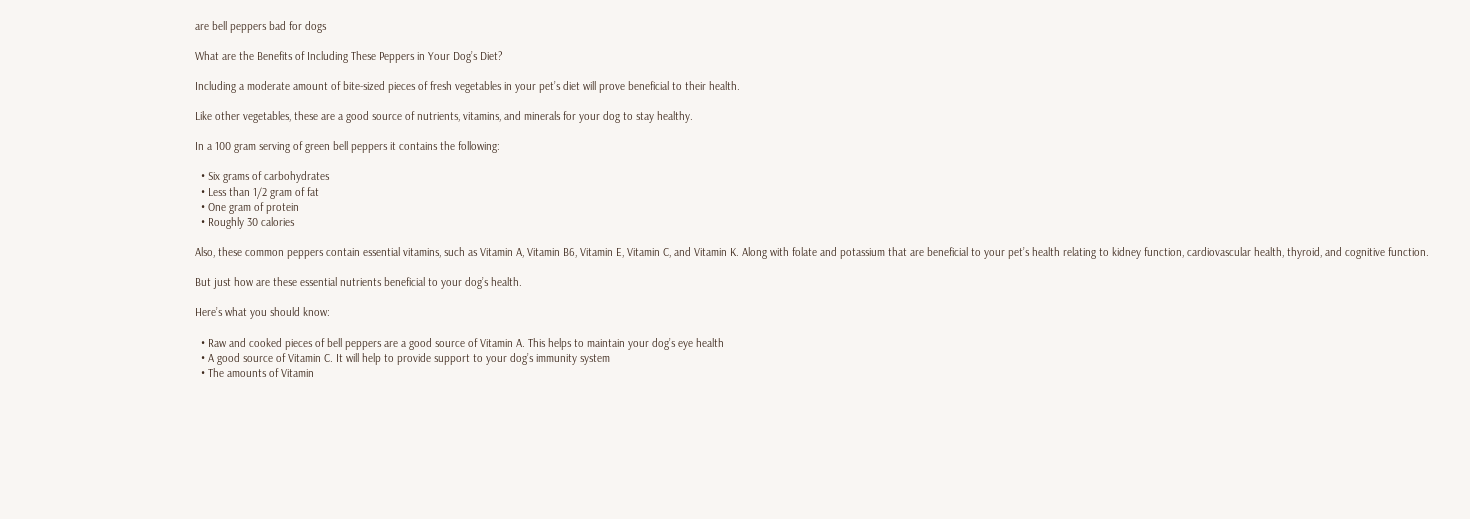are bell peppers bad for dogs

What are the Benefits of Including These Peppers in Your Dog’s Diet?

Including a moderate amount of bite-sized pieces of fresh vegetables in your pet’s diet will prove beneficial to their health.

Like other vegetables, these are a good source of nutrients, vitamins, and minerals for your dog to stay healthy.

In a 100 gram serving of green bell peppers it contains the following:

  • Six grams of carbohydrates
  • Less than 1/2 gram of fat
  • One gram of protein
  • Roughly 30 calories

Also, these common peppers contain essential vitamins, such as Vitamin A, Vitamin B6, Vitamin E, Vitamin C, and Vitamin K. Along with folate and potassium that are beneficial to your pet’s health relating to kidney function, cardiovascular health, thyroid, and cognitive function.

But just how are these essential nutrients beneficial to your dog’s health.

Here’s what you should know:

  • Raw and cooked pieces of bell peppers are a good source of Vitamin A. This helps to maintain your dog’s eye health
  • A good source of Vitamin C. It will help to provide support to your dog’s immunity system
  • The amounts of Vitamin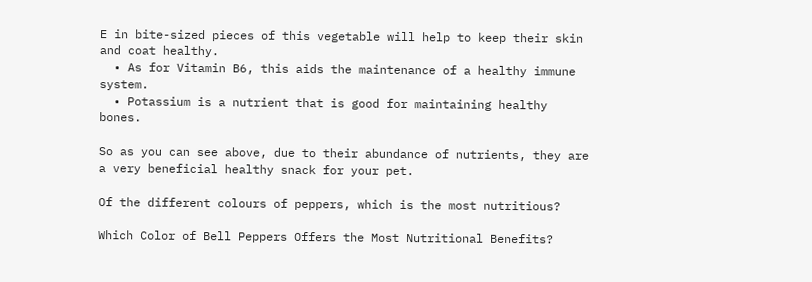E in bite-sized pieces of this vegetable will help to keep their skin and coat healthy.
  • As for Vitamin B6, this aids the maintenance of a healthy immune system.
  • Potassium is a nutrient that is good for maintaining healthy bones.

So as you can see above, due to their abundance of nutrients, they are a very beneficial healthy snack for your pet.

Of the different colours of peppers, which is the most nutritious?

Which Color of Bell Peppers Offers the Most Nutritional Benefits?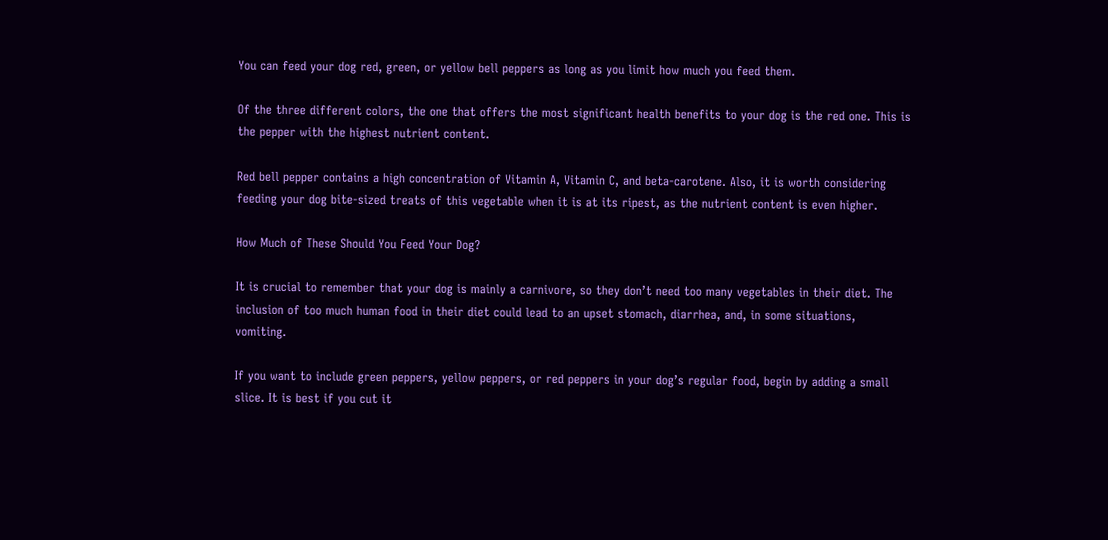You can feed your dog red, green, or yellow bell peppers as long as you limit how much you feed them.

Of the three different colors, the one that offers the most significant health benefits to your dog is the red one. This is the pepper with the highest nutrient content.

Red bell pepper contains a high concentration of Vitamin A, Vitamin C, and beta-carotene. Also, it is worth considering feeding your dog bite-sized treats of this vegetable when it is at its ripest, as the nutrient content is even higher.

How Much of These Should You Feed Your Dog?

It is crucial to remember that your dog is mainly a carnivore, so they don’t need too many vegetables in their diet. The inclusion of too much human food in their diet could lead to an upset stomach, diarrhea, and, in some situations, vomiting.

If you want to include green peppers, yellow peppers, or red peppers in your dog’s regular food, begin by adding a small slice. It is best if you cut it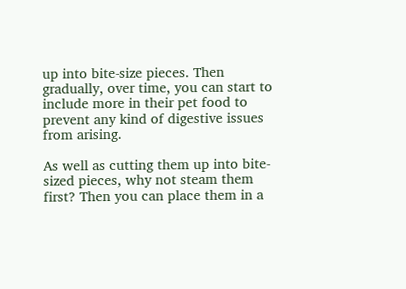up into bite-size pieces. Then gradually, over time, you can start to include more in their pet food to prevent any kind of digestive issues from arising.

As well as cutting them up into bite-sized pieces, why not steam them first? Then you can place them in a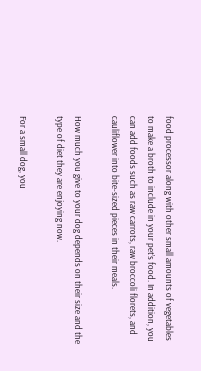food processor along with other small amounts of vegetables to make a broth to include in your pet’s food. In addition, you can add foods such as raw carrots, raw broccoli florets, and cauliflower into bite-sized pieces in their meals.

How much you give to your dog depends on their size and the type of diet they are enjoying now.

For a small dog, you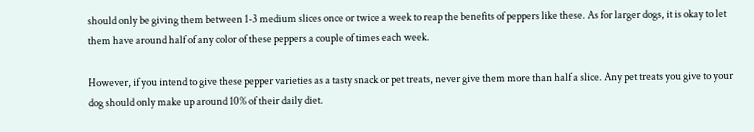should only be giving them between 1-3 medium slices once or twice a week to reap the benefits of peppers like these. As for larger dogs, it is okay to let them have around half of any color of these peppers a couple of times each week.

However, if you intend to give these pepper varieties as a tasty snack or pet treats, never give them more than half a slice. Any pet treats you give to your dog should only make up around 10% of their daily diet.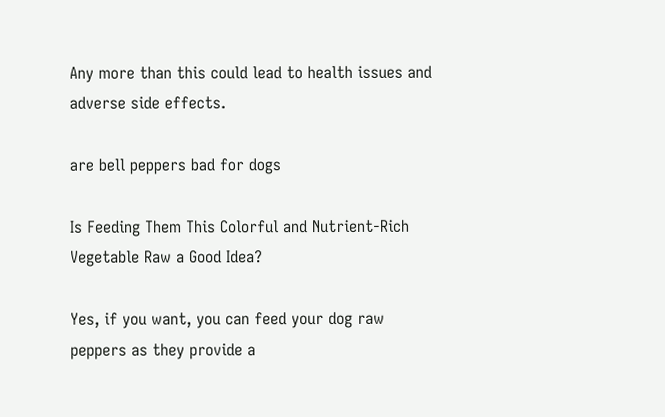Any more than this could lead to health issues and adverse side effects.

are bell peppers bad for dogs

Is Feeding Them This Colorful and Nutrient-Rich Vegetable Raw a Good Idea?

Yes, if you want, you can feed your dog raw peppers as they provide a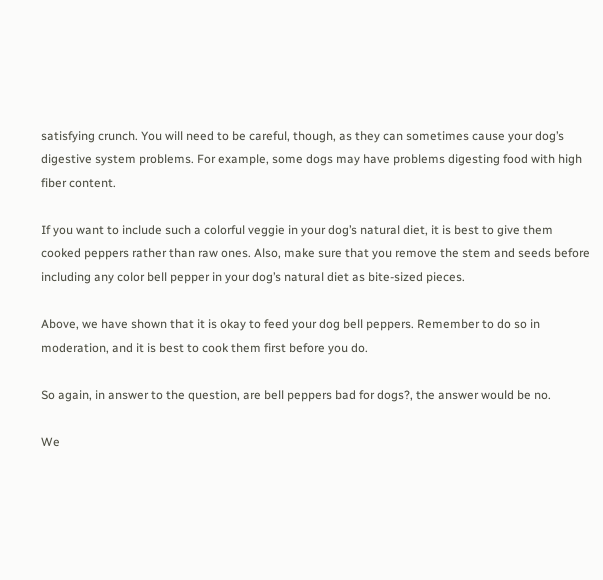satisfying crunch. You will need to be careful, though, as they can sometimes cause your dog’s digestive system problems. For example, some dogs may have problems digesting food with high fiber content.

If you want to include such a colorful veggie in your dog’s natural diet, it is best to give them cooked peppers rather than raw ones. Also, make sure that you remove the stem and seeds before including any color bell pepper in your dog’s natural diet as bite-sized pieces.

Above, we have shown that it is okay to feed your dog bell peppers. Remember to do so in moderation, and it is best to cook them first before you do.

So again, in answer to the question, are bell peppers bad for dogs?, the answer would be no.

We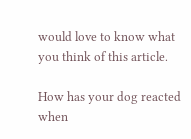would love to know what you think of this article.

How has your dog reacted when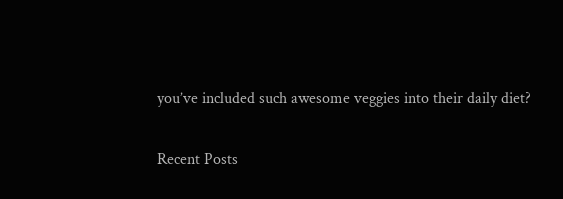you’ve included such awesome veggies into their daily diet?

Recent Posts